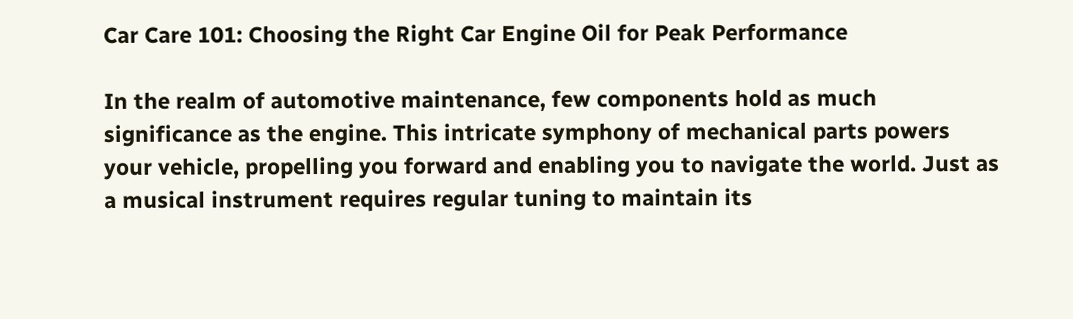Car Care 101: Choosing the Right Car Engine Oil for Peak Performance

In the realm of automotive maintenance, few components hold as much significance as the engine. This intricate symphony of mechanical parts powers your vehicle, propelling you forward and enabling you to navigate the world. Just as a musical instrument requires regular tuning to maintain its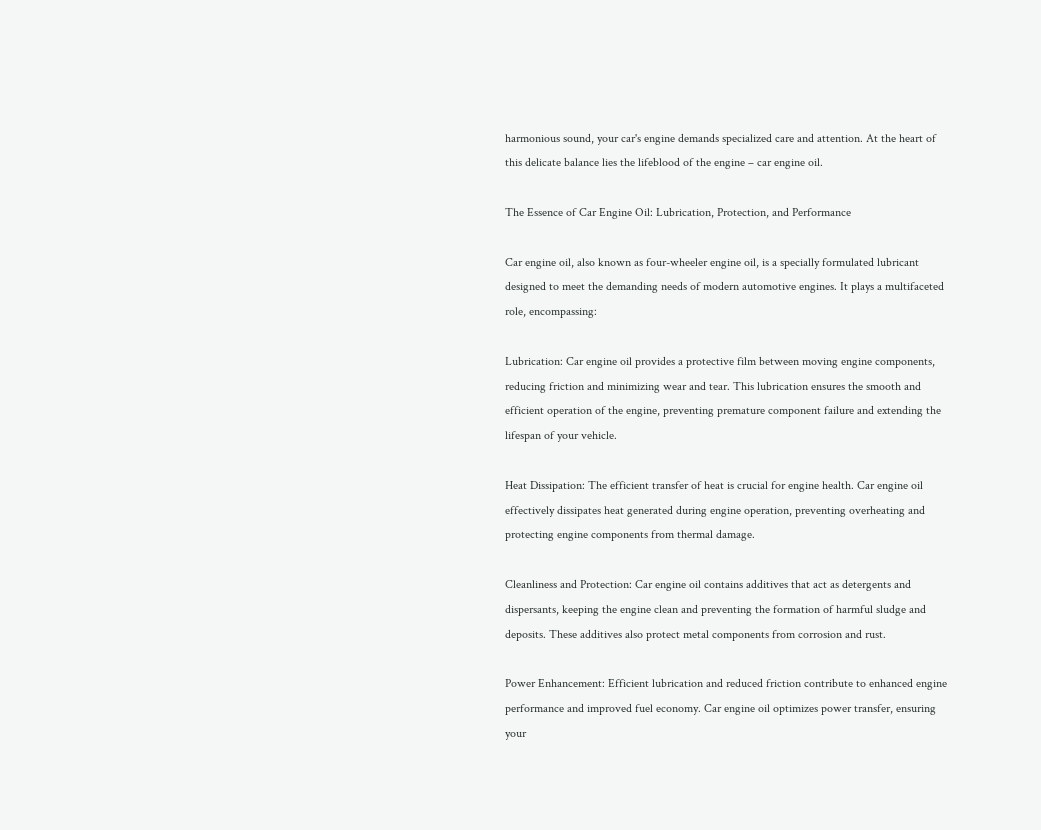harmonious sound, your car's engine demands specialized care and attention. At the heart of this delicate balance lies the lifeblood of the engine – car engine oil.

The Essence of Car Engine Oil: Lubrication, Protection, and Performance

Car engine oil, also known as four-wheeler engine oil, is a specially formulated lubricant designed to meet the demanding needs of modern automotive engines. It plays a multifaceted role, encompassing:

Lubrication: Car engine oil provides a protective film between moving engine components, reducing friction and minimizing wear and tear. This lubrication ensures the smooth and efficient operation of the engine, preventing premature component failure and extending the lifespan of your vehicle.

Heat Dissipation: The efficient transfer of heat is crucial for engine health. Car engine oil effectively dissipates heat generated during engine operation, preventing overheating and protecting engine components from thermal damage.

Cleanliness and Protection: Car engine oil contains additives that act as detergents and dispersants, keeping the engine clean and preventing the formation of harmful sludge and deposits. These additives also protect metal components from corrosion and rust.

Power Enhancement: Efficient lubrication and reduced friction contribute to enhanced engine performance and improved fuel economy. Car engine oil optimizes power transfer, ensuring your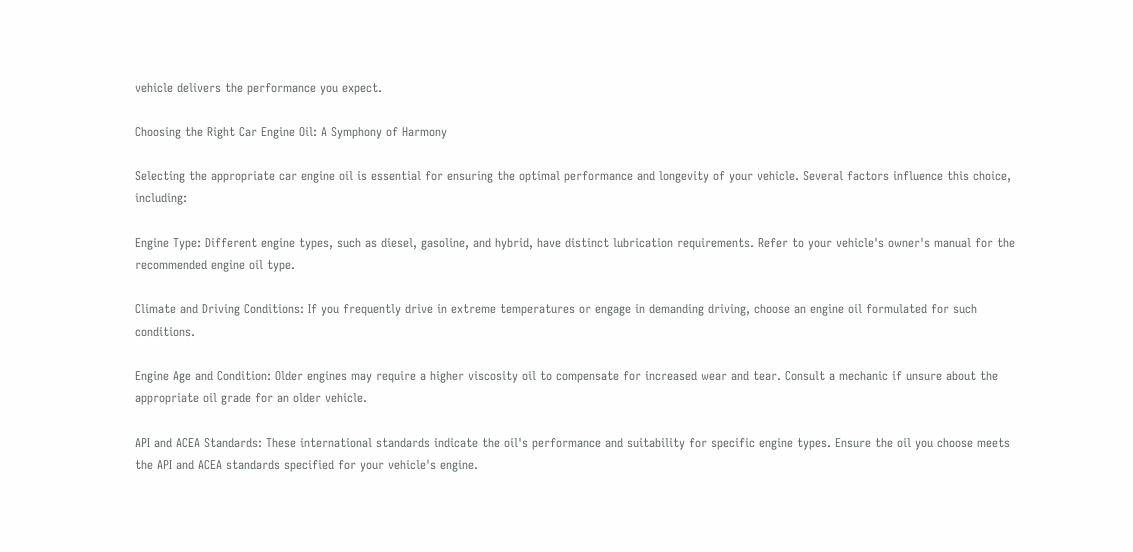vehicle delivers the performance you expect.

Choosing the Right Car Engine Oil: A Symphony of Harmony

Selecting the appropriate car engine oil is essential for ensuring the optimal performance and longevity of your vehicle. Several factors influence this choice, including:

Engine Type: Different engine types, such as diesel, gasoline, and hybrid, have distinct lubrication requirements. Refer to your vehicle's owner's manual for the recommended engine oil type.

Climate and Driving Conditions: If you frequently drive in extreme temperatures or engage in demanding driving, choose an engine oil formulated for such conditions.

Engine Age and Condition: Older engines may require a higher viscosity oil to compensate for increased wear and tear. Consult a mechanic if unsure about the appropriate oil grade for an older vehicle.

API and ACEA Standards: These international standards indicate the oil's performance and suitability for specific engine types. Ensure the oil you choose meets the API and ACEA standards specified for your vehicle's engine.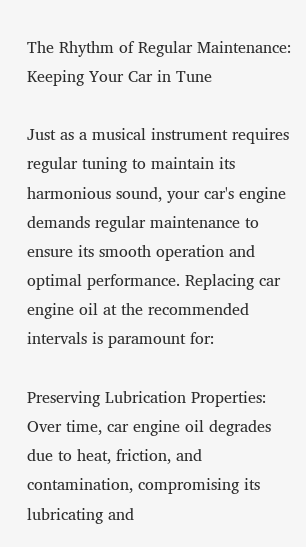The Rhythm of Regular Maintenance: Keeping Your Car in Tune

Just as a musical instrument requires regular tuning to maintain its harmonious sound, your car's engine demands regular maintenance to ensure its smooth operation and optimal performance. Replacing car engine oil at the recommended intervals is paramount for:

Preserving Lubrication Properties: Over time, car engine oil degrades due to heat, friction, and contamination, compromising its lubricating and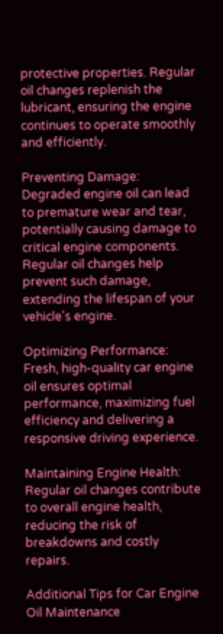protective properties. Regular oil changes replenish the lubricant, ensuring the engine continues to operate smoothly and efficiently.

Preventing Damage: Degraded engine oil can lead to premature wear and tear, potentially causing damage to critical engine components. Regular oil changes help prevent such damage, extending the lifespan of your vehicle's engine.

Optimizing Performance: Fresh, high-quality car engine oil ensures optimal performance, maximizing fuel efficiency and delivering a responsive driving experience.

Maintaining Engine Health: Regular oil changes contribute to overall engine health, reducing the risk of breakdowns and costly repairs.

Additional Tips for Car Engine Oil Maintenance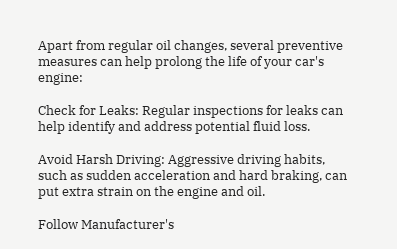Apart from regular oil changes, several preventive measures can help prolong the life of your car's engine:

Check for Leaks: Regular inspections for leaks can help identify and address potential fluid loss.

Avoid Harsh Driving: Aggressive driving habits, such as sudden acceleration and hard braking, can put extra strain on the engine and oil.

Follow Manufacturer's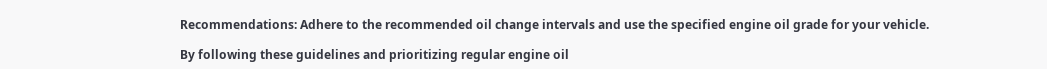Recommendations: Adhere to the recommended oil change intervals and use the specified engine oil grade for your vehicle.

By following these guidelines and prioritizing regular engine oil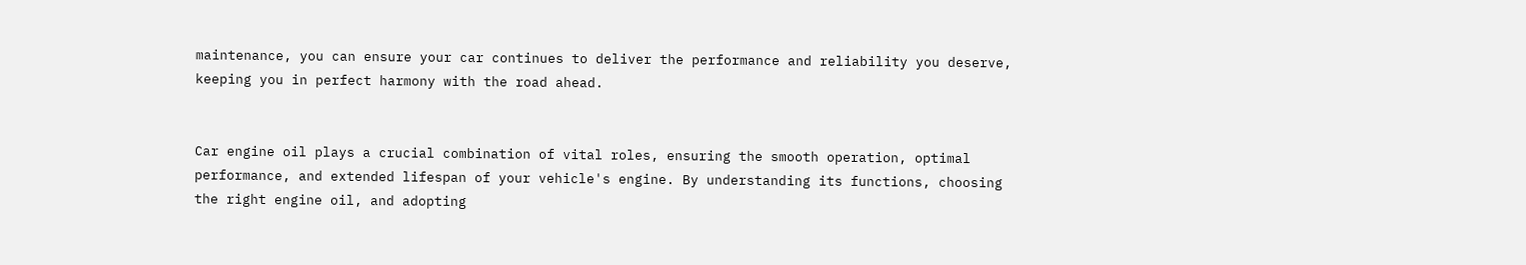maintenance, you can ensure your car continues to deliver the performance and reliability you deserve, keeping you in perfect harmony with the road ahead.


Car engine oil plays a crucial combination of vital roles, ensuring the smooth operation, optimal performance, and extended lifespan of your vehicle's engine. By understanding its functions, choosing the right engine oil, and adopting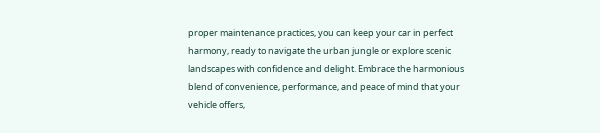proper maintenance practices, you can keep your car in perfect harmony, ready to navigate the urban jungle or explore scenic landscapes with confidence and delight. Embrace the harmonious blend of convenience, performance, and peace of mind that your vehicle offers,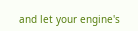and let your engine's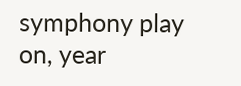symphony play on, year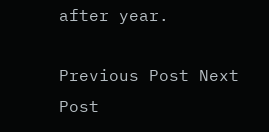after year.

Previous Post Next Post